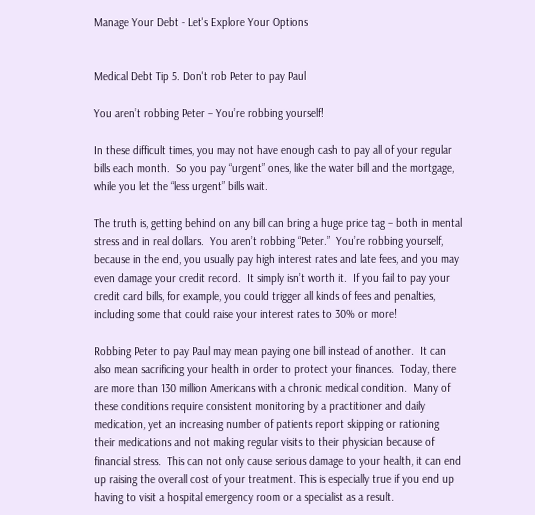Manage Your Debt - Let's Explore Your Options


Medical Debt Tip 5. Don't rob Peter to pay Paul

You aren’t robbing Peter – You’re robbing yourself!

In these difficult times, you may not have enough cash to pay all of your regular bills each month.  So you pay “urgent” ones, like the water bill and the mortgage, while you let the “less urgent” bills wait.

The truth is, getting behind on any bill can bring a huge price tag – both in mental stress and in real dollars.  You aren’t robbing “Peter.”  You’re robbing yourself, because in the end, you usually pay high interest rates and late fees, and you may even damage your credit record.  It simply isn’t worth it.  If you fail to pay your credit card bills, for example, you could trigger all kinds of fees and penalties, including some that could raise your interest rates to 30% or more!

Robbing Peter to pay Paul may mean paying one bill instead of another.  It can also mean sacrificing your health in order to protect your finances.  Today, there are more than 130 million Americans with a chronic medical condition.  Many of these conditions require consistent monitoring by a practitioner and daily medication, yet an increasing number of patients report skipping or rationing their medications and not making regular visits to their physician because of financial stress.  This can not only cause serious damage to your health, it can end up raising the overall cost of your treatment. This is especially true if you end up having to visit a hospital emergency room or a specialist as a result.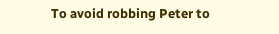To avoid robbing Peter to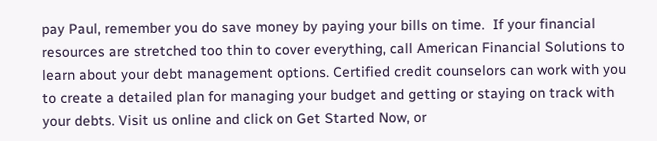pay Paul, remember you do save money by paying your bills on time.  If your financial resources are stretched too thin to cover everything, call American Financial Solutions to learn about your debt management options. Certified credit counselors can work with you to create a detailed plan for managing your budget and getting or staying on track with your debts. Visit us online and click on Get Started Now, or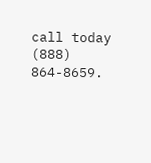call today (888) 864-8659.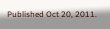Published Oct 20, 2011.